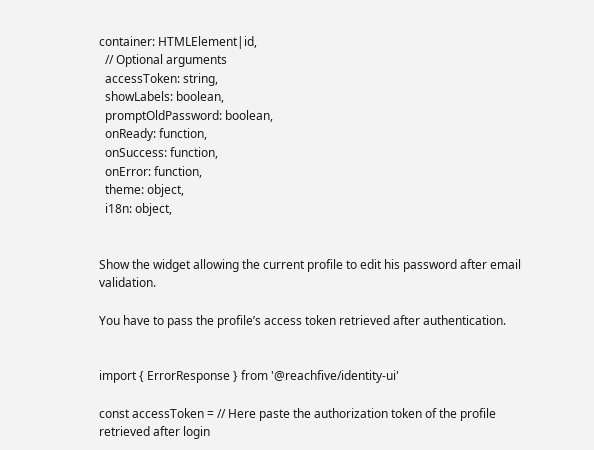container: HTMLElement|id,
  // Optional arguments
  accessToken: string,
  showLabels: boolean,
  promptOldPassword: boolean,
  onReady: function,
  onSuccess: function,
  onError: function,
  theme: object,
  i18n: object,


Show the widget allowing the current profile to edit his password after email validation.

You have to pass the profile’s access token retrieved after authentication.


import { ErrorResponse } from '@reachfive/identity-ui'

const accessToken = // Here paste the authorization token of the profile retrieved after login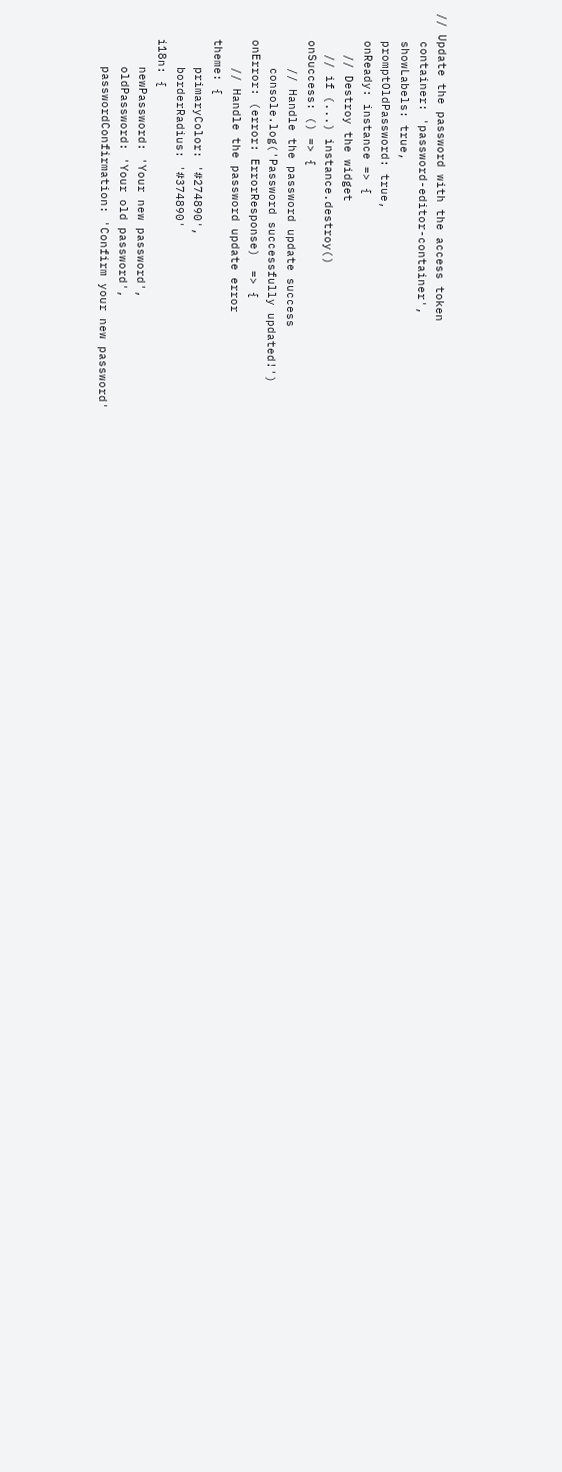// Update the password with the access token
    container: 'password-editor-container',
    showLabels: true,
    promptOldPassword: true,
    onReady: instance => {
      // Destroy the widget
      // if (...) instance.destroy()
    onSuccess: () => {
        // Handle the password update success
        console.log('Password successfully updated!')
    onError: (error: ErrorResponse)  => {
        // Handle the password update error
    theme: {
        primaryColor: '#274890',
        borderRadius: '#374890'
    i18n: {
        newPassword: 'Your new password',
        oldPassword: 'Your old password',
        passwordConfirmation: 'Confirm your new password'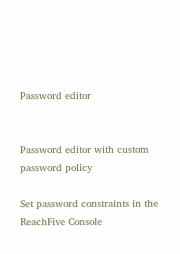Password editor


Password editor with custom password policy

Set password constraints in the ReachFive Console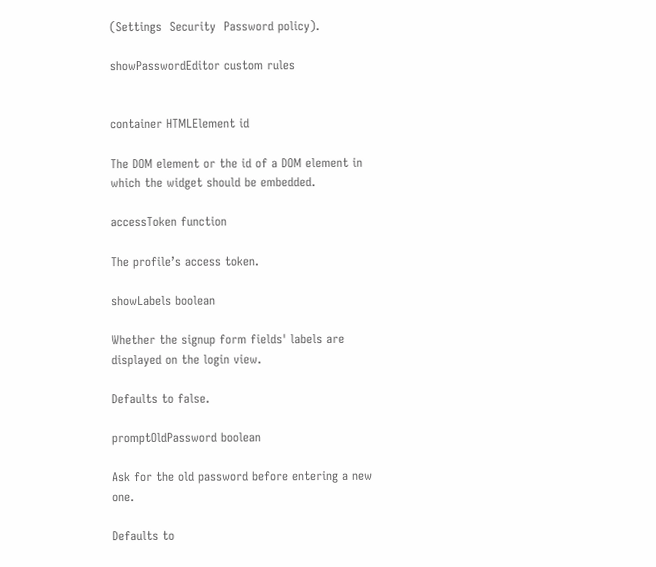(Settings  Security  Password policy).

showPasswordEditor custom rules


container HTMLElement id

The DOM element or the id of a DOM element in which the widget should be embedded.

accessToken function

The profile’s access token.

showLabels boolean

Whether the signup form fields' labels are displayed on the login view.

Defaults to false.

promptOldPassword boolean

Ask for the old password before entering a new one.

Defaults to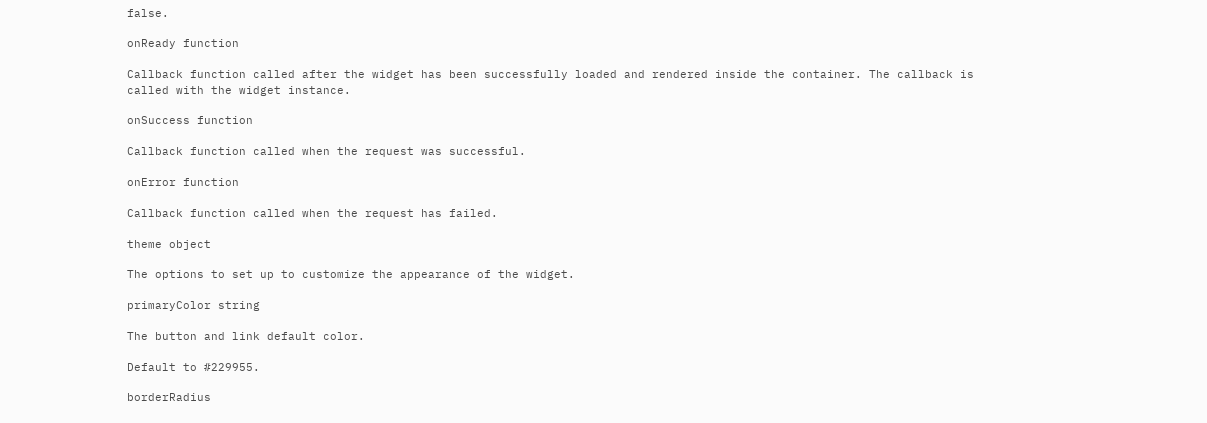false.

onReady function

Callback function called after the widget has been successfully loaded and rendered inside the container. The callback is called with the widget instance.

onSuccess function

Callback function called when the request was successful.

onError function

Callback function called when the request has failed.

theme object

The options to set up to customize the appearance of the widget.

primaryColor string

The button and link default color.

Default to #229955.

borderRadius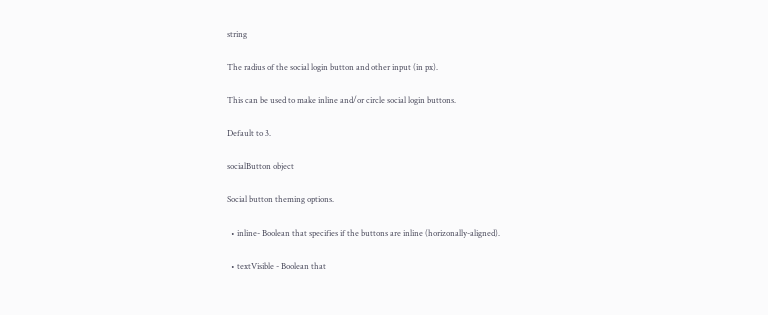string

The radius of the social login button and other input (in px).

This can be used to make inline and/or circle social login buttons.

Default to 3.

socialButton object

Social button theming options.

  • inline- Boolean that specifies if the buttons are inline (horizonally-aligned).

  • textVisible - Boolean that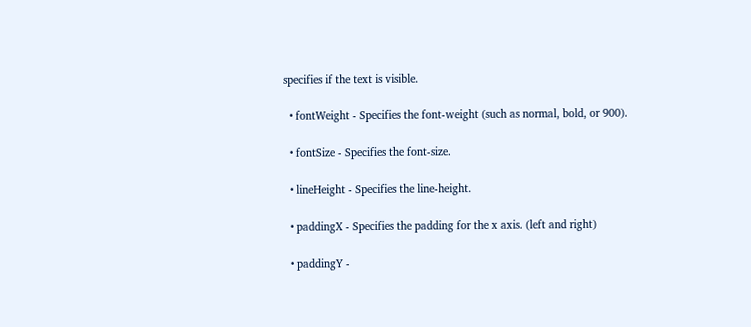specifies if the text is visible.

  • fontWeight - Specifies the font-weight (such as normal, bold, or 900).

  • fontSize - Specifies the font-size.

  • lineHeight - Specifies the line-height.

  • paddingX - Specifies the padding for the x axis. (left and right)

  • paddingY -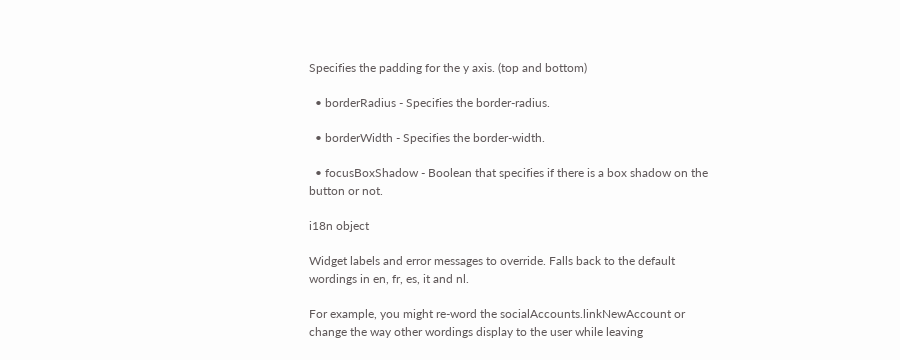Specifies the padding for the y axis. (top and bottom)

  • borderRadius - Specifies the border-radius.

  • borderWidth - Specifies the border-width.

  • focusBoxShadow - Boolean that specifies if there is a box shadow on the button or not.

i18n object

Widget labels and error messages to override. Falls back to the default wordings in en, fr, es, it and nl.

For example, you might re-word the socialAccounts.linkNewAccount or change the way other wordings display to the user while leaving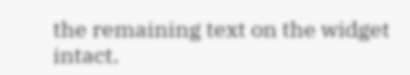the remaining text on the widget intact.